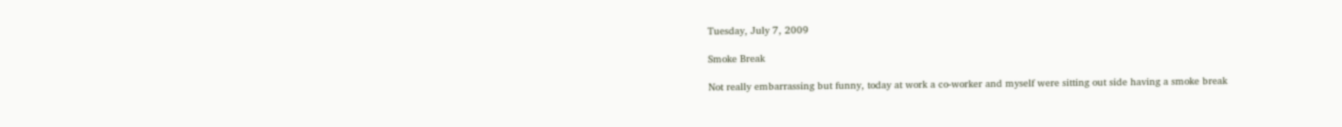Tuesday, July 7, 2009

Smoke Break

Not really embarrassing but funny, today at work a co-worker and myself were sitting out side having a smoke break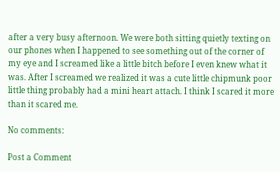after a very busy afternoon. We were both sitting quietly texting on our phones when I happened to see something out of the corner of my eye and I screamed like a little bitch before I even knew what it was. After I screamed we realized it was a cute little chipmunk poor little thing probably had a mini heart attach. I think I scared it more than it scared me.

No comments:

Post a Comment